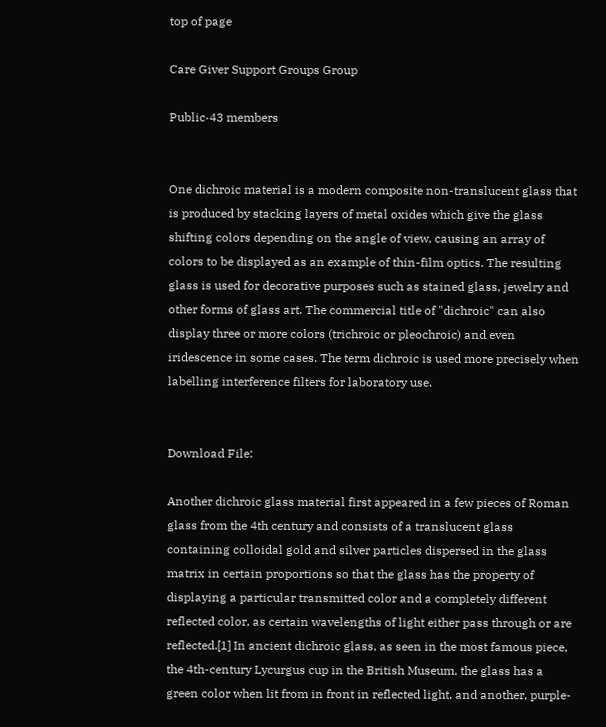top of page

Care Giver Support Groups Group

Public·43 members


One dichroic material is a modern composite non-translucent glass that is produced by stacking layers of metal oxides which give the glass shifting colors depending on the angle of view, causing an array of colors to be displayed as an example of thin-film optics. The resulting glass is used for decorative purposes such as stained glass, jewelry and other forms of glass art. The commercial title of "dichroic" can also display three or more colors (trichroic or pleochroic) and even iridescence in some cases. The term dichroic is used more precisely when labelling interference filters for laboratory use.


Download File:

Another dichroic glass material first appeared in a few pieces of Roman glass from the 4th century and consists of a translucent glass containing colloidal gold and silver particles dispersed in the glass matrix in certain proportions so that the glass has the property of displaying a particular transmitted color and a completely different reflected color, as certain wavelengths of light either pass through or are reflected.[1] In ancient dichroic glass, as seen in the most famous piece, the 4th-century Lycurgus cup in the British Museum, the glass has a green color when lit from in front in reflected light, and another, purple-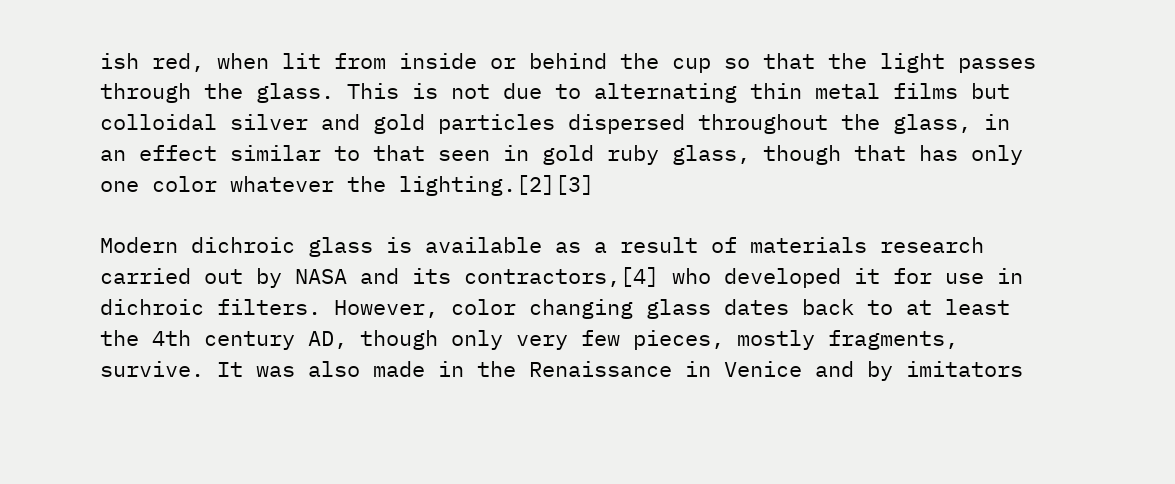ish red, when lit from inside or behind the cup so that the light passes through the glass. This is not due to alternating thin metal films but colloidal silver and gold particles dispersed throughout the glass, in an effect similar to that seen in gold ruby glass, though that has only one color whatever the lighting.[2][3]

Modern dichroic glass is available as a result of materials research carried out by NASA and its contractors,[4] who developed it for use in dichroic filters. However, color changing glass dates back to at least the 4th century AD, though only very few pieces, mostly fragments, survive. It was also made in the Renaissance in Venice and by imitators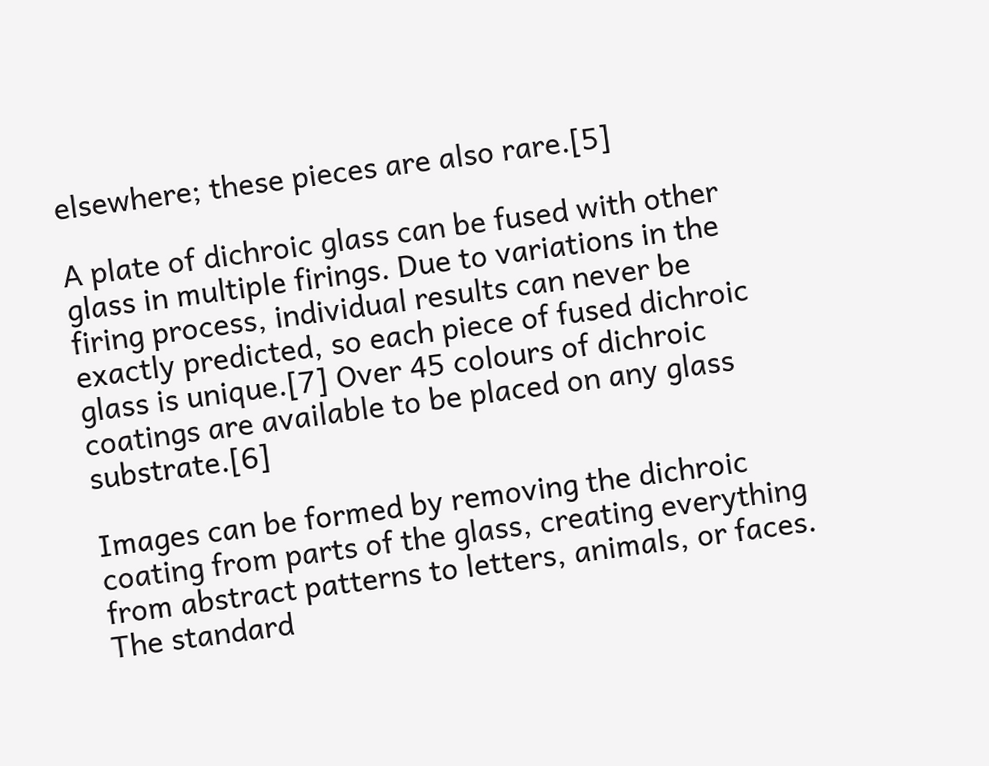elsewhere; these pieces are also rare.[5]

A plate of dichroic glass can be fused with other glass in multiple firings. Due to variations in the firing process, individual results can never be exactly predicted, so each piece of fused dichroic glass is unique.[7] Over 45 colours of dichroic coatings are available to be placed on any glass substrate.[6]

Images can be formed by removing the dichroic coating from parts of the glass, creating everything from abstract patterns to letters, animals, or faces. The standard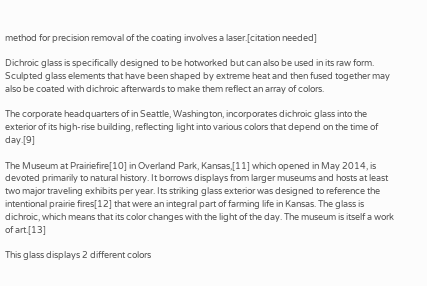method for precision removal of the coating involves a laser.[citation needed]

Dichroic glass is specifically designed to be hotworked but can also be used in its raw form. Sculpted glass elements that have been shaped by extreme heat and then fused together may also be coated with dichroic afterwards to make them reflect an array of colors.

The corporate headquarters of in Seattle, Washington, incorporates dichroic glass into the exterior of its high-rise building, reflecting light into various colors that depend on the time of day.[9]

The Museum at Prairiefire[10] in Overland Park, Kansas,[11] which opened in May 2014, is devoted primarily to natural history. It borrows displays from larger museums and hosts at least two major traveling exhibits per year. Its striking glass exterior was designed to reference the intentional prairie fires[12] that were an integral part of farming life in Kansas. The glass is dichroic, which means that its color changes with the light of the day. The museum is itself a work of art.[13]

This glass displays 2 different colors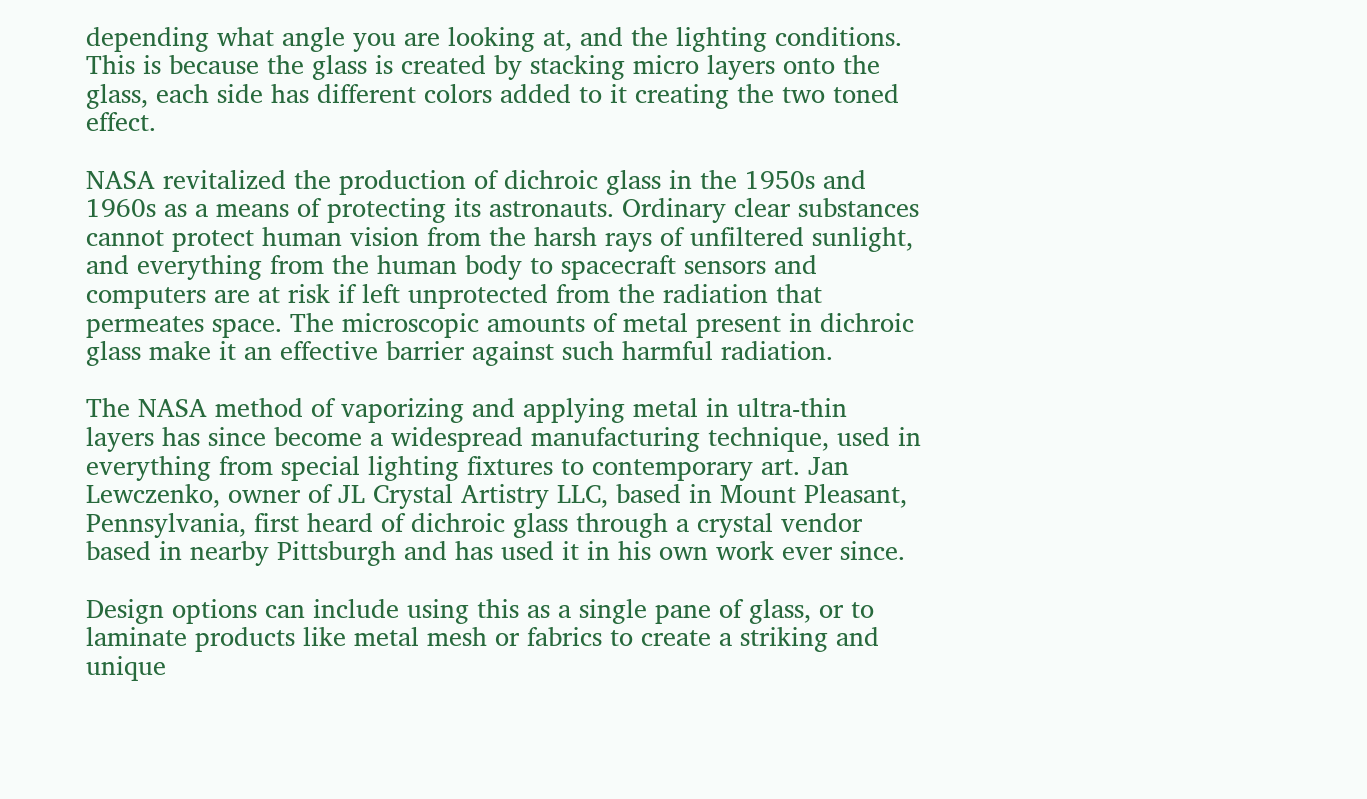depending what angle you are looking at, and the lighting conditions. This is because the glass is created by stacking micro layers onto the glass, each side has different colors added to it creating the two toned effect.

NASA revitalized the production of dichroic glass in the 1950s and 1960s as a means of protecting its astronauts. Ordinary clear substances cannot protect human vision from the harsh rays of unfiltered sunlight, and everything from the human body to spacecraft sensors and computers are at risk if left unprotected from the radiation that permeates space. The microscopic amounts of metal present in dichroic glass make it an effective barrier against such harmful radiation.

The NASA method of vaporizing and applying metal in ultra-thin layers has since become a widespread manufacturing technique, used in everything from special lighting fixtures to contemporary art. Jan Lewczenko, owner of JL Crystal Artistry LLC, based in Mount Pleasant, Pennsylvania, first heard of dichroic glass through a crystal vendor based in nearby Pittsburgh and has used it in his own work ever since.

Design options can include using this as a single pane of glass, or to laminate products like metal mesh or fabrics to create a striking and unique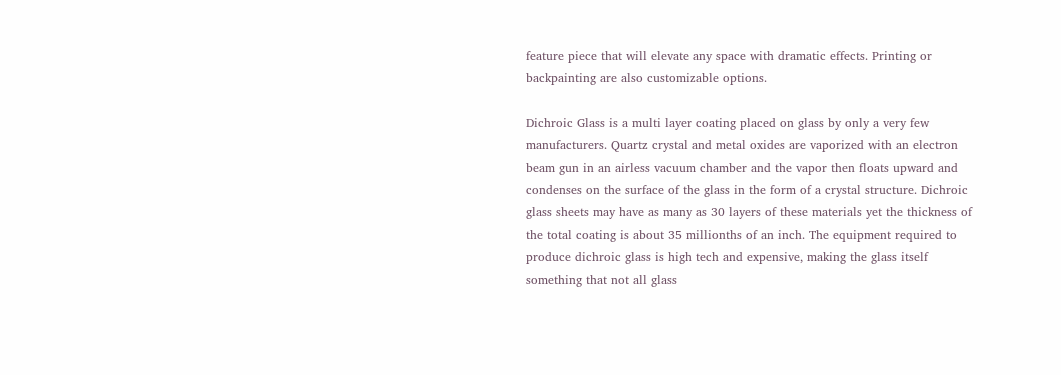feature piece that will elevate any space with dramatic effects. Printing or backpainting are also customizable options.

Dichroic Glass is a multi layer coating placed on glass by only a very few manufacturers. Quartz crystal and metal oxides are vaporized with an electron beam gun in an airless vacuum chamber and the vapor then floats upward and condenses on the surface of the glass in the form of a crystal structure. Dichroic glass sheets may have as many as 30 layers of these materials yet the thickness of the total coating is about 35 millionths of an inch. The equipment required to produce dichroic glass is high tech and expensive, making the glass itself something that not all glass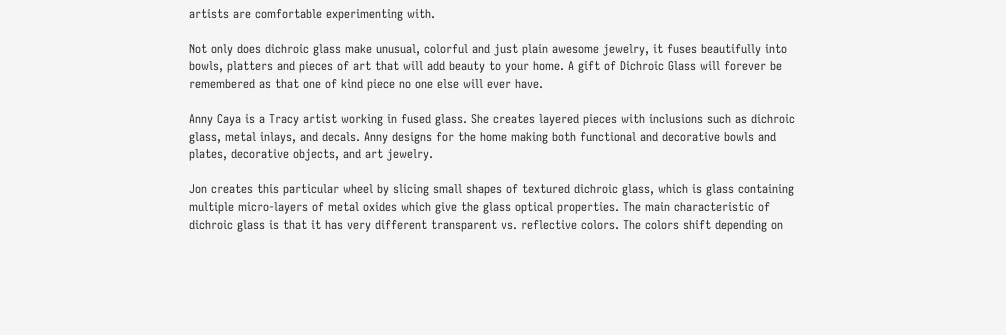artists are comfortable experimenting with.

Not only does dichroic glass make unusual, colorful and just plain awesome jewelry, it fuses beautifully into bowls, platters and pieces of art that will add beauty to your home. A gift of Dichroic Glass will forever be remembered as that one of kind piece no one else will ever have.

Anny Caya is a Tracy artist working in fused glass. She creates layered pieces with inclusions such as dichroic glass, metal inlays, and decals. Anny designs for the home making both functional and decorative bowls and plates, decorative objects, and art jewelry.

Jon creates this particular wheel by slicing small shapes of textured dichroic glass, which is glass containing multiple micro-layers of metal oxides which give the glass optical properties. The main characteristic of dichroic glass is that it has very different transparent vs. reflective colors. The colors shift depending on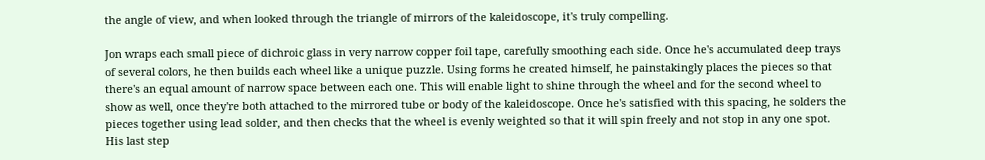the angle of view, and when looked through the triangle of mirrors of the kaleidoscope, it's truly compelling.

Jon wraps each small piece of dichroic glass in very narrow copper foil tape, carefully smoothing each side. Once he's accumulated deep trays of several colors, he then builds each wheel like a unique puzzle. Using forms he created himself, he painstakingly places the pieces so that there's an equal amount of narrow space between each one. This will enable light to shine through the wheel and for the second wheel to show as well, once they're both attached to the mirrored tube or body of the kaleidoscope. Once he's satisfied with this spacing, he solders the pieces together using lead solder, and then checks that the wheel is evenly weighted so that it will spin freely and not stop in any one spot. His last step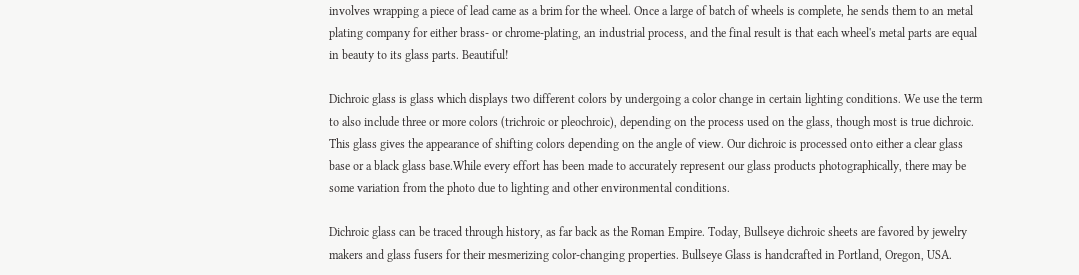involves wrapping a piece of lead came as a brim for the wheel. Once a large of batch of wheels is complete, he sends them to an metal plating company for either brass- or chrome-plating, an industrial process, and the final result is that each wheel's metal parts are equal in beauty to its glass parts. Beautiful!

Dichroic glass is glass which displays two different colors by undergoing a color change in certain lighting conditions. We use the term to also include three or more colors (trichroic or pleochroic), depending on the process used on the glass, though most is true dichroic. This glass gives the appearance of shifting colors depending on the angle of view. Our dichroic is processed onto either a clear glass base or a black glass base.While every effort has been made to accurately represent our glass products photographically, there may be some variation from the photo due to lighting and other environmental conditions.

Dichroic glass can be traced through history, as far back as the Roman Empire. Today, Bullseye dichroic sheets are favored by jewelry makers and glass fusers for their mesmerizing color-changing properties. Bullseye Glass is handcrafted in Portland, Oregon, USA.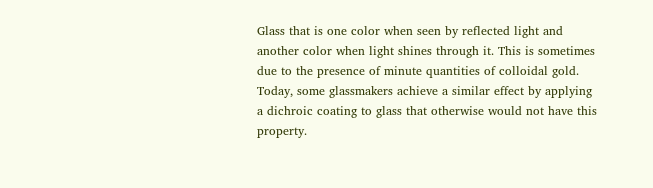Glass that is one color when seen by reflected light and another color when light shines through it. This is sometimes due to the presence of minute quantities of colloidal gold. Today, some glassmakers achieve a similar effect by applying a dichroic coating to glass that otherwise would not have this property.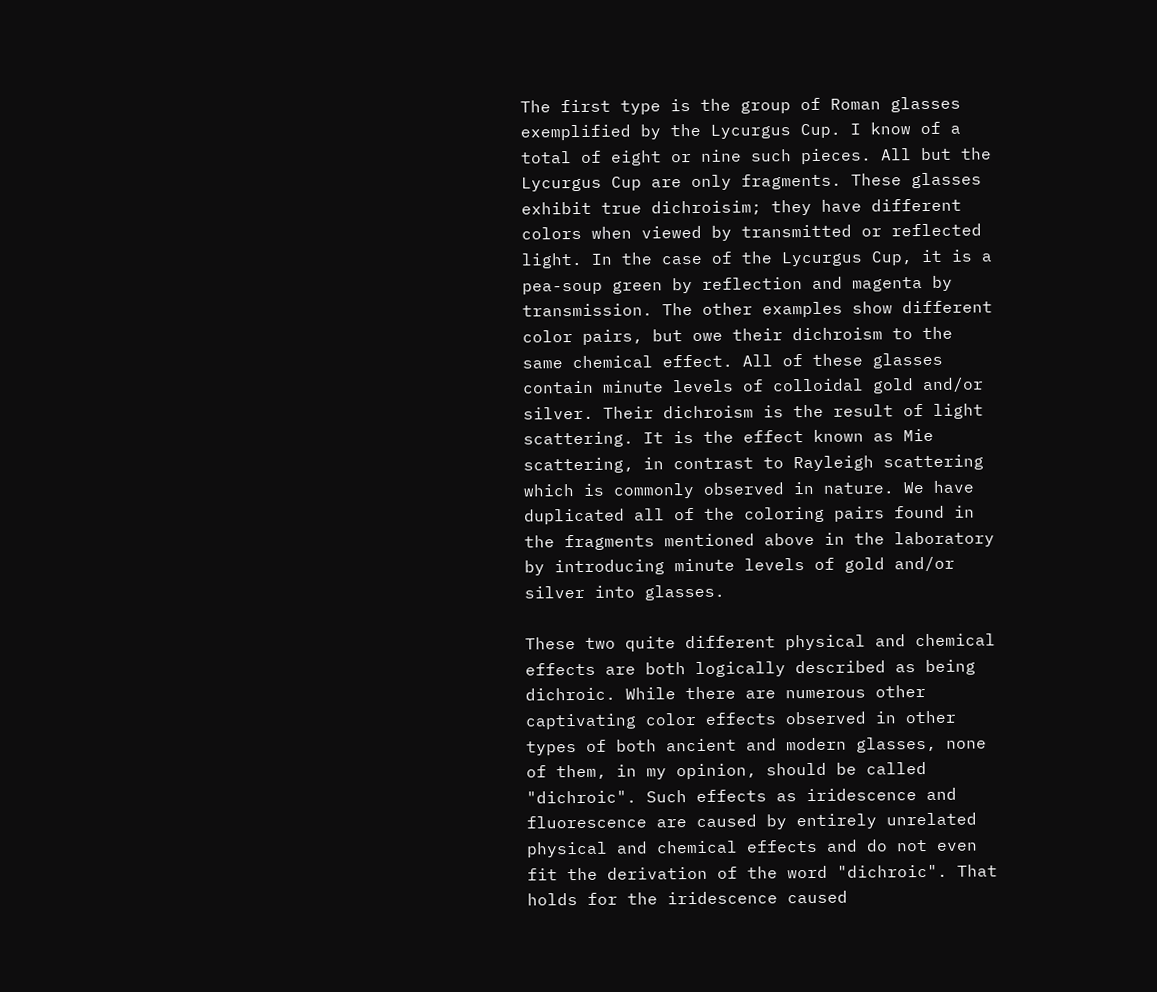The first type is the group of Roman glasses exemplified by the Lycurgus Cup. I know of a total of eight or nine such pieces. All but the Lycurgus Cup are only fragments. These glasses exhibit true dichroisim; they have different colors when viewed by transmitted or reflected light. In the case of the Lycurgus Cup, it is a pea-soup green by reflection and magenta by transmission. The other examples show different color pairs, but owe their dichroism to the same chemical effect. All of these glasses contain minute levels of colloidal gold and/or silver. Their dichroism is the result of light scattering. It is the effect known as Mie scattering, in contrast to Rayleigh scattering which is commonly observed in nature. We have duplicated all of the coloring pairs found in the fragments mentioned above in the laboratory by introducing minute levels of gold and/or silver into glasses.

These two quite different physical and chemical effects are both logically described as being dichroic. While there are numerous other captivating color effects observed in other types of both ancient and modern glasses, none of them, in my opinion, should be called "dichroic". Such effects as iridescence and fluorescence are caused by entirely unrelated physical and chemical effects and do not even fit the derivation of the word "dichroic". That holds for the iridescence caused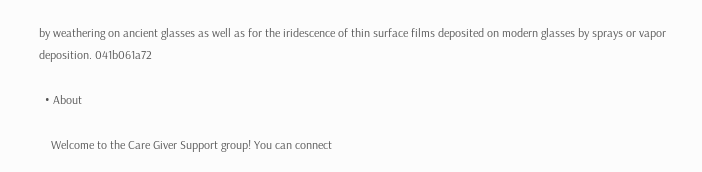by weathering on ancient glasses as well as for the iridescence of thin surface films deposited on modern glasses by sprays or vapor deposition. 041b061a72

  • About

    Welcome to the Care Giver Support group! You can connect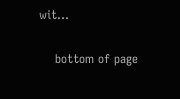wit...

    bottom of page